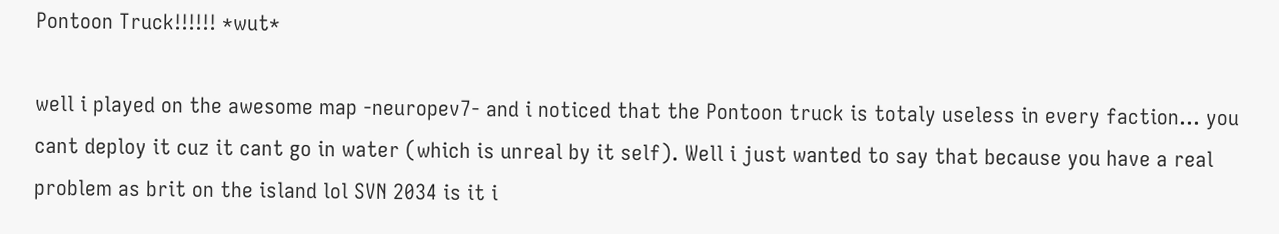Pontoon Truck!!!!!! *wut*

well i played on the awesome map -neuropev7- and i noticed that the Pontoon truck is totaly useless in every faction… you cant deploy it cuz it cant go in water (which is unreal by it self). Well i just wanted to say that because you have a real problem as brit on the island lol SVN 2034 is it i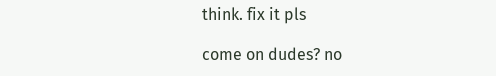think. fix it pls

come on dudes? no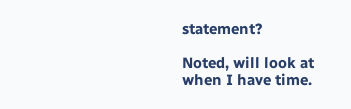statement?

Noted, will look at when I have time.